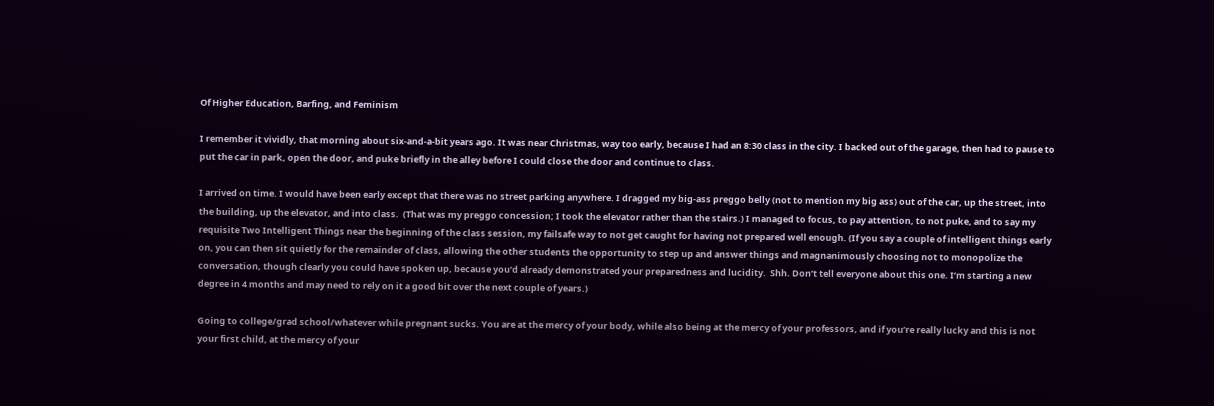Of Higher Education, Barfing, and Feminism

I remember it vividly, that morning about six-and-a-bit years ago. It was near Christmas, way too early, because I had an 8:30 class in the city. I backed out of the garage, then had to pause to put the car in park, open the door, and puke briefly in the alley before I could close the door and continue to class.

I arrived on time. I would have been early except that there was no street parking anywhere. I dragged my big-ass preggo belly (not to mention my big ass) out of the car, up the street, into the building, up the elevator, and into class.  (That was my preggo concession; I took the elevator rather than the stairs.) I managed to focus, to pay attention, to not puke, and to say my requisite Two Intelligent Things near the beginning of the class session, my failsafe way to not get caught for having not prepared well enough. (If you say a couple of intelligent things early on, you can then sit quietly for the remainder of class, allowing the other students the opportunity to step up and answer things and magnanimously choosing not to monopolize the conversation, though clearly you could have spoken up, because you’d already demonstrated your preparedness and lucidity.  Shh. Don’t tell everyone about this one. I’m starting a new degree in 4 months and may need to rely on it a good bit over the next couple of years.)

Going to college/grad school/whatever while pregnant sucks. You are at the mercy of your body, while also being at the mercy of your professors, and if you’re really lucky and this is not your first child, at the mercy of your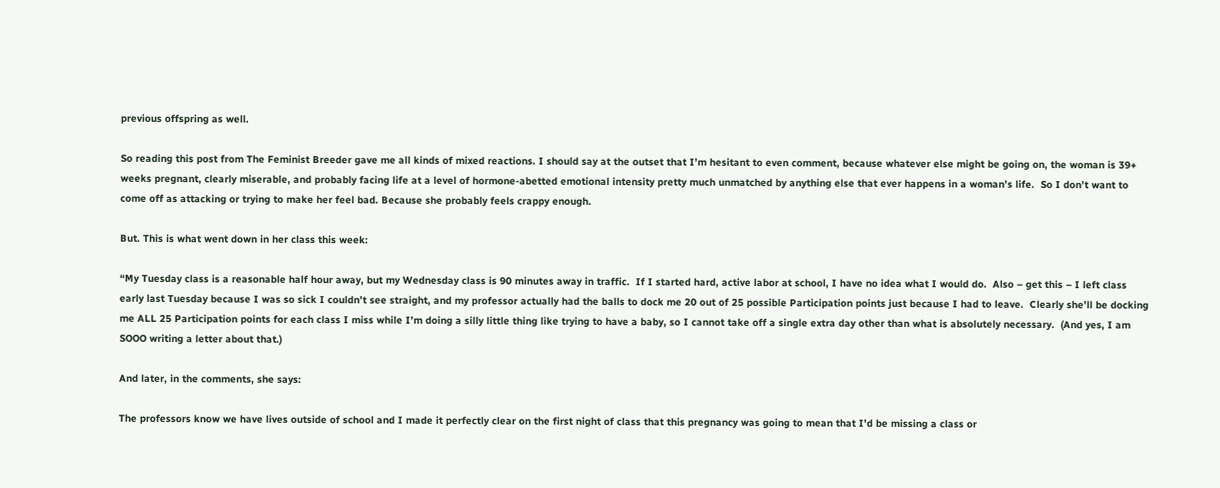previous offspring as well.

So reading this post from The Feminist Breeder gave me all kinds of mixed reactions. I should say at the outset that I’m hesitant to even comment, because whatever else might be going on, the woman is 39+ weeks pregnant, clearly miserable, and probably facing life at a level of hormone-abetted emotional intensity pretty much unmatched by anything else that ever happens in a woman’s life.  So I don’t want to come off as attacking or trying to make her feel bad. Because she probably feels crappy enough.

But. This is what went down in her class this week:

“My Tuesday class is a reasonable half hour away, but my Wednesday class is 90 minutes away in traffic.  If I started hard, active labor at school, I have no idea what I would do.  Also – get this – I left class early last Tuesday because I was so sick I couldn’t see straight, and my professor actually had the balls to dock me 20 out of 25 possible Participation points just because I had to leave.  Clearly she’ll be docking me ALL 25 Participation points for each class I miss while I’m doing a silly little thing like trying to have a baby, so I cannot take off a single extra day other than what is absolutely necessary.  (And yes, I am SOOO writing a letter about that.)

And later, in the comments, she says:

The professors know we have lives outside of school and I made it perfectly clear on the first night of class that this pregnancy was going to mean that I’d be missing a class or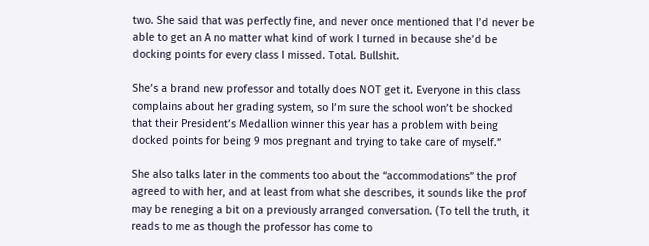two. She said that was perfectly fine, and never once mentioned that I’d never be able to get an A no matter what kind of work I turned in because she’d be docking points for every class I missed. Total. Bullshit.

She’s a brand new professor and totally does NOT get it. Everyone in this class complains about her grading system, so I’m sure the school won’t be shocked that their President’s Medallion winner this year has a problem with being docked points for being 9 mos pregnant and trying to take care of myself.”

She also talks later in the comments too about the “accommodations” the prof agreed to with her, and at least from what she describes, it sounds like the prof may be reneging a bit on a previously arranged conversation. (To tell the truth, it reads to me as though the professor has come to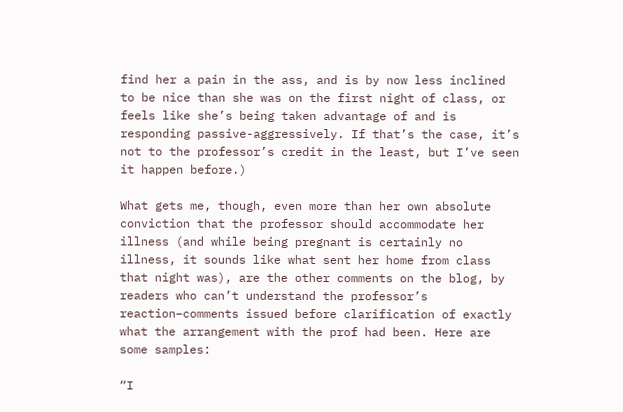find her a pain in the ass, and is by now less inclined to be nice than she was on the first night of class, or feels like she’s being taken advantage of and is responding passive-aggressively. If that’s the case, it’s not to the professor’s credit in the least, but I’ve seen it happen before.)

What gets me, though, even more than her own absolute conviction that the professor should accommodate her illness (and while being pregnant is certainly no illness, it sounds like what sent her home from class that night was), are the other comments on the blog, by readers who can’t understand the professor’s reaction–comments issued before clarification of exactly what the arrangement with the prof had been. Here are some samples:

“I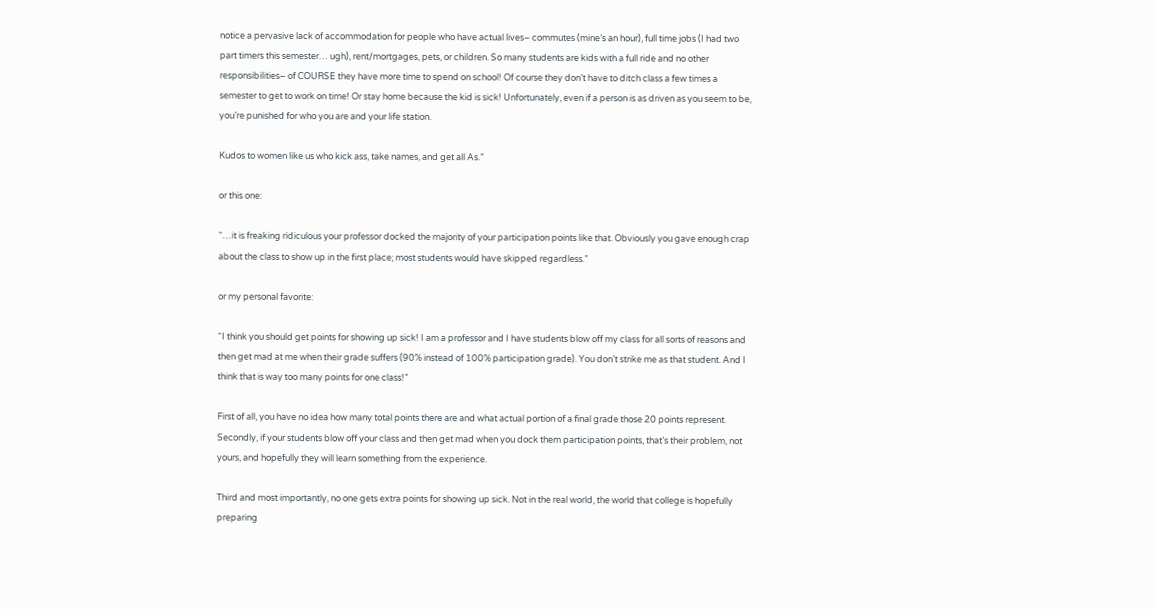notice a pervasive lack of accommodation for people who have actual lives– commutes (mine’s an hour), full time jobs (I had two part timers this semester… ugh), rent/mortgages, pets, or children. So many students are kids with a full ride and no other responsibilities– of COURSE they have more time to spend on school! Of course they don’t have to ditch class a few times a semester to get to work on time! Or stay home because the kid is sick! Unfortunately, even if a person is as driven as you seem to be, you’re punished for who you are and your life station.

Kudos to women like us who kick ass, take names, and get all As.”

or this one:

“…it is freaking ridiculous your professor docked the majority of your participation points like that. Obviously you gave enough crap about the class to show up in the first place; most students would have skipped regardless.”

or my personal favorite:

“I think you should get points for showing up sick! I am a professor and I have students blow off my class for all sorts of reasons and then get mad at me when their grade suffers (90% instead of 100% participation grade). You don’t strike me as that student. And I think that is way too many points for one class!”

First of all, you have no idea how many total points there are and what actual portion of a final grade those 20 points represent. Secondly, if your students blow off your class and then get mad when you dock them participation points, that’s their problem, not yours, and hopefully they will learn something from the experience.

Third and most importantly, no one gets extra points for showing up sick. Not in the real world, the world that college is hopefully preparing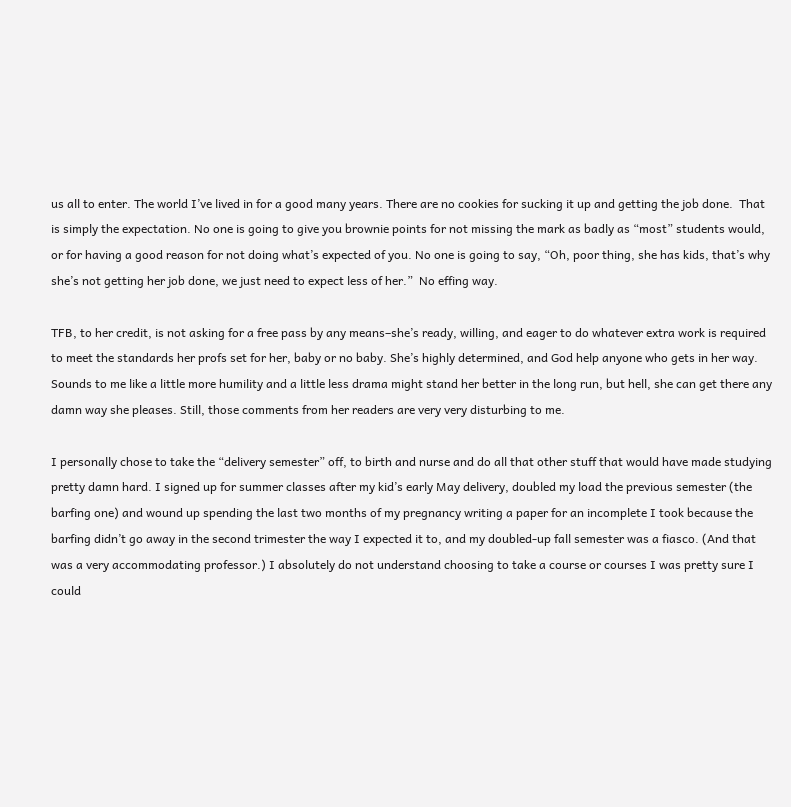us all to enter. The world I’ve lived in for a good many years. There are no cookies for sucking it up and getting the job done.  That is simply the expectation. No one is going to give you brownie points for not missing the mark as badly as “most” students would, or for having a good reason for not doing what’s expected of you. No one is going to say, “Oh, poor thing, she has kids, that’s why she’s not getting her job done, we just need to expect less of her.”  No effing way.

TFB, to her credit, is not asking for a free pass by any means–she’s ready, willing, and eager to do whatever extra work is required to meet the standards her profs set for her, baby or no baby. She’s highly determined, and God help anyone who gets in her way. Sounds to me like a little more humility and a little less drama might stand her better in the long run, but hell, she can get there any damn way she pleases. Still, those comments from her readers are very very disturbing to me.

I personally chose to take the “delivery semester” off, to birth and nurse and do all that other stuff that would have made studying pretty damn hard. I signed up for summer classes after my kid’s early May delivery, doubled my load the previous semester (the barfing one) and wound up spending the last two months of my pregnancy writing a paper for an incomplete I took because the barfing didn’t go away in the second trimester the way I expected it to, and my doubled-up fall semester was a fiasco. (And that was a very accommodating professor.) I absolutely do not understand choosing to take a course or courses I was pretty sure I could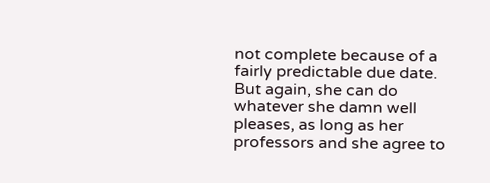not complete because of a fairly predictable due date. But again, she can do whatever she damn well pleases, as long as her professors and she agree to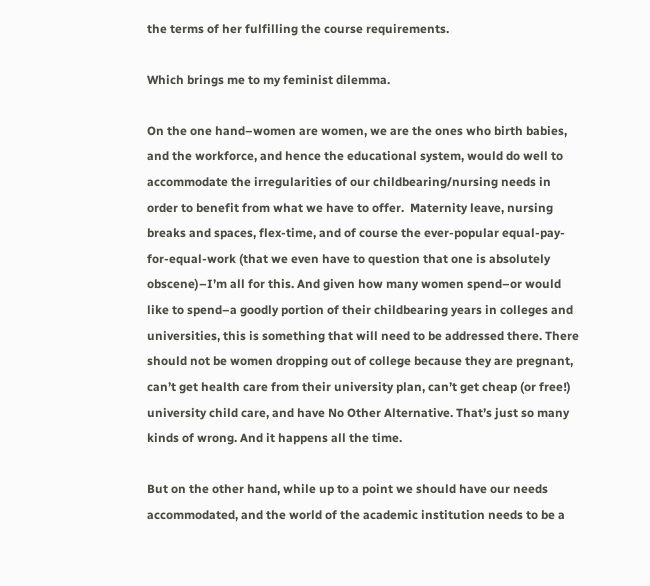the terms of her fulfilling the course requirements.

Which brings me to my feminist dilemma.

On the one hand–women are women, we are the ones who birth babies, and the workforce, and hence the educational system, would do well to accommodate the irregularities of our childbearing/nursing needs in order to benefit from what we have to offer.  Maternity leave, nursing breaks and spaces, flex-time, and of course the ever-popular equal-pay-for-equal-work (that we even have to question that one is absolutely obscene)–I’m all for this. And given how many women spend–or would like to spend–a goodly portion of their childbearing years in colleges and universities, this is something that will need to be addressed there. There should not be women dropping out of college because they are pregnant, can’t get health care from their university plan, can’t get cheap (or free!) university child care, and have No Other Alternative. That’s just so many kinds of wrong. And it happens all the time.

But on the other hand, while up to a point we should have our needs accommodated, and the world of the academic institution needs to be a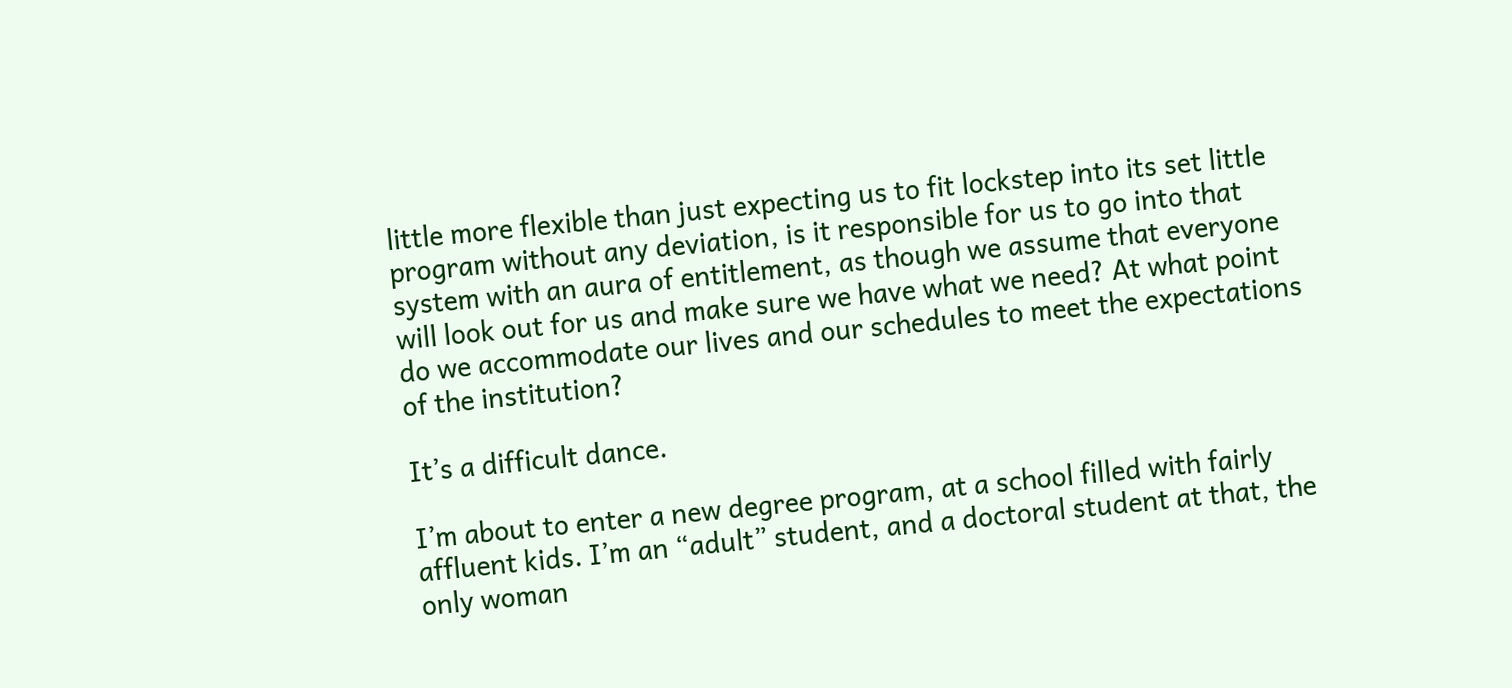little more flexible than just expecting us to fit lockstep into its set little program without any deviation, is it responsible for us to go into that system with an aura of entitlement, as though we assume that everyone will look out for us and make sure we have what we need? At what point do we accommodate our lives and our schedules to meet the expectations of the institution?

It’s a difficult dance.

I’m about to enter a new degree program, at a school filled with fairly affluent kids. I’m an “adult” student, and a doctoral student at that, the only woman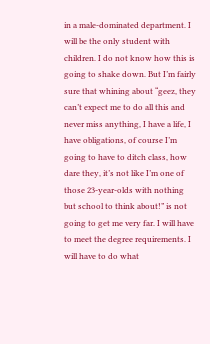in a male-dominated department. I will be the only student with children. I do not know how this is going to shake down. But I’m fairly sure that whining about “geez, they can’t expect me to do all this and never miss anything, I have a life, I have obligations, of course I’m going to have to ditch class, how dare they, it’s not like I’m one of those 23-year-olds with nothing but school to think about!” is not going to get me very far. I will have to meet the degree requirements. I will have to do what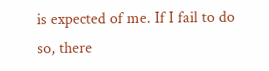is expected of me. If I fail to do so, there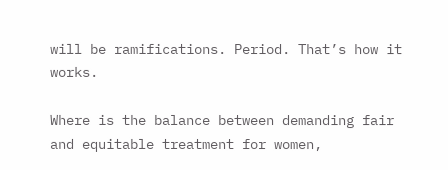will be ramifications. Period. That’s how it works.

Where is the balance between demanding fair and equitable treatment for women,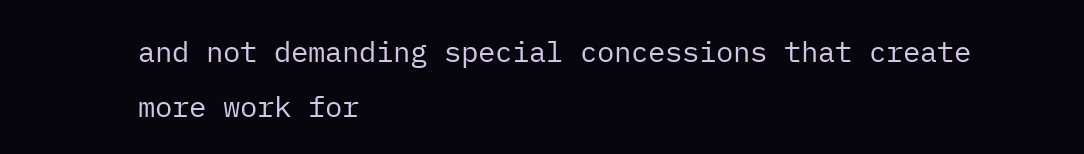and not demanding special concessions that create more work for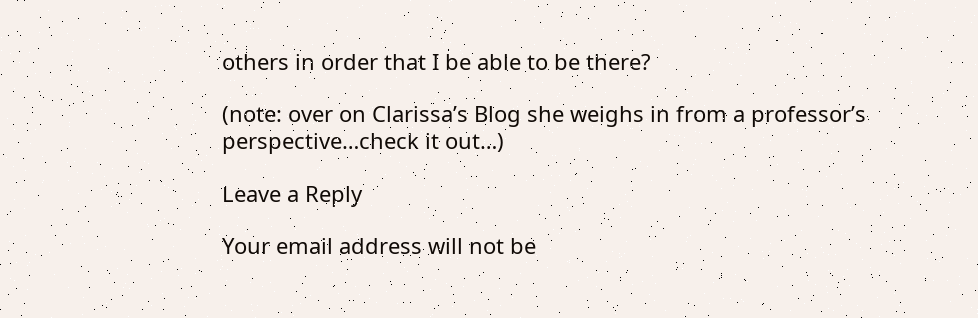others in order that I be able to be there?

(note: over on Clarissa’s Blog she weighs in from a professor’s perspective…check it out…)

Leave a Reply

Your email address will not be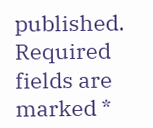published. Required fields are marked *